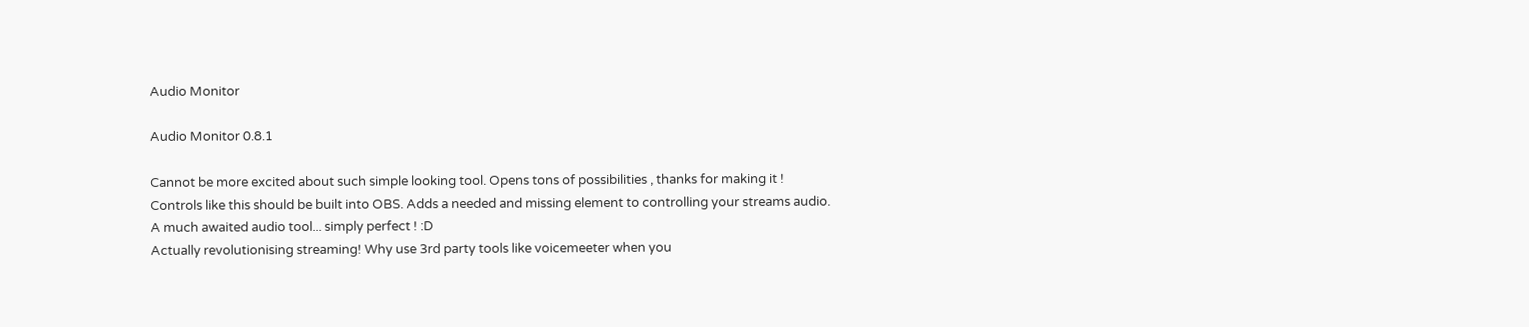Audio Monitor

Audio Monitor 0.8.1

Cannot be more excited about such simple looking tool. Opens tons of possibilities , thanks for making it !
Controls like this should be built into OBS. Adds a needed and missing element to controlling your streams audio.
A much awaited audio tool... simply perfect ! :D
Actually revolutionising streaming! Why use 3rd party tools like voicemeeter when you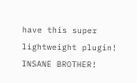have this super lightweight plugin! INSANE BROTHER!